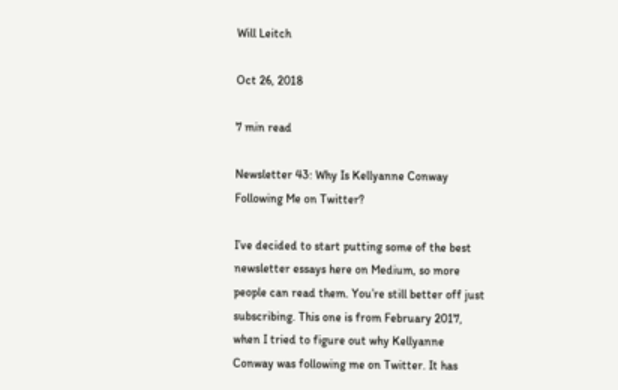Will Leitch

Oct 26, 2018

7 min read

Newsletter 43: Why Is Kellyanne Conway Following Me on Twitter?

I’ve decided to start putting some of the best newsletter essays here on Medium, so more people can read them. You’re still better off just subscribing. This one is from February 2017, when I tried to figure out why Kellyanne Conway was following me on Twitter. It has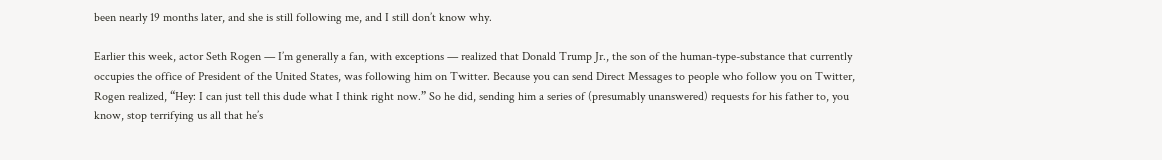been nearly 19 months later, and she is still following me, and I still don’t know why.

Earlier this week, actor Seth Rogen — I’m generally a fan, with exceptions — realized that Donald Trump Jr., the son of the human-type-substance that currently occupies the office of President of the United States, was following him on Twitter. Because you can send Direct Messages to people who follow you on Twitter, Rogen realized, “Hey: I can just tell this dude what I think right now.” So he did, sending him a series of (presumably unanswered) requests for his father to, you know, stop terrifying us all that he’s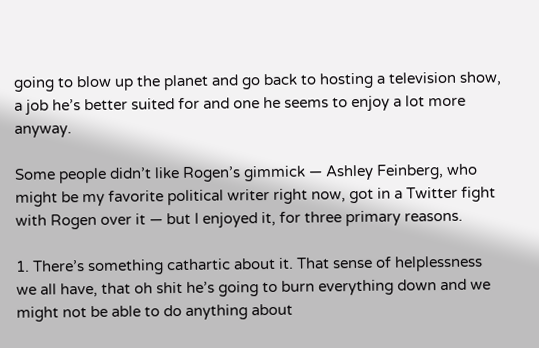going to blow up the planet and go back to hosting a television show, a job he’s better suited for and one he seems to enjoy a lot more anyway.

Some people didn’t like Rogen’s gimmick — Ashley Feinberg, who might be my favorite political writer right now, got in a Twitter fight with Rogen over it — but I enjoyed it, for three primary reasons.

1. There’s something cathartic about it. That sense of helplessness we all have, that oh shit he’s going to burn everything down and we might not be able to do anything about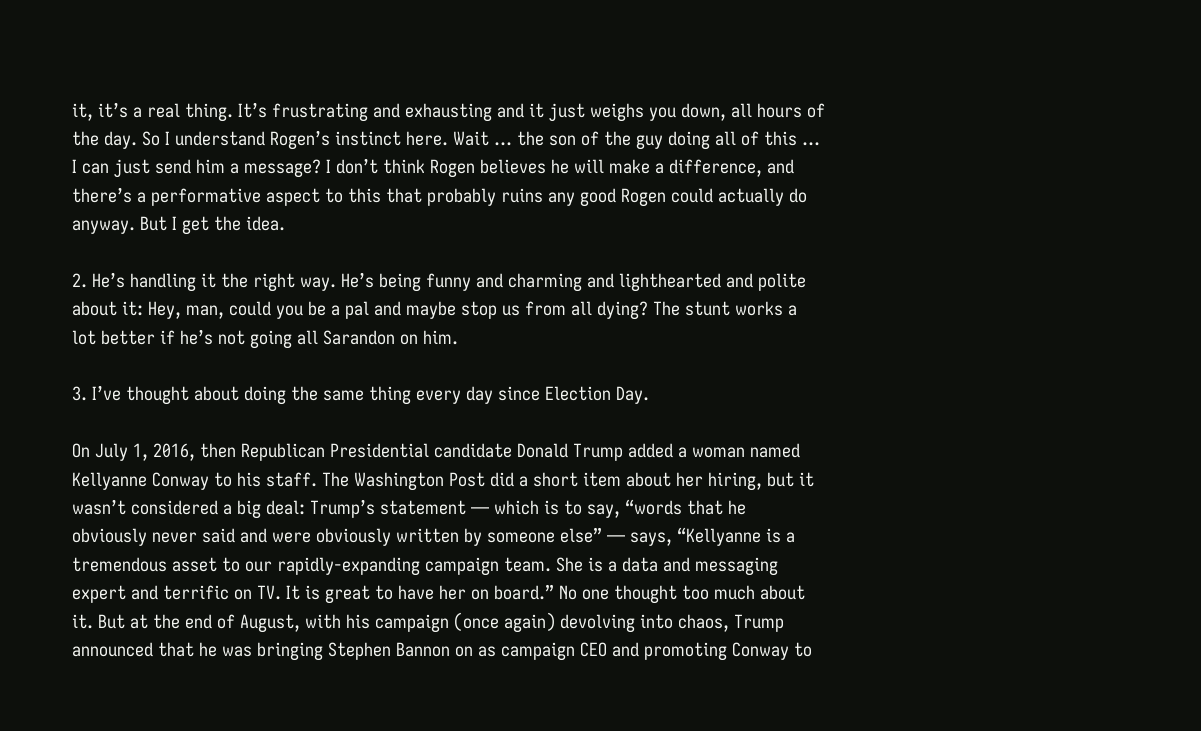it, it’s a real thing. It’s frustrating and exhausting and it just weighs you down, all hours of the day. So I understand Rogen’s instinct here. Wait … the son of the guy doing all of this … I can just send him a message? I don’t think Rogen believes he will make a difference, and there’s a performative aspect to this that probably ruins any good Rogen could actually do anyway. But I get the idea.

2. He’s handling it the right way. He’s being funny and charming and lighthearted and polite about it: Hey, man, could you be a pal and maybe stop us from all dying? The stunt works a lot better if he’s not going all Sarandon on him.

3. I’ve thought about doing the same thing every day since Election Day.

On July 1, 2016, then Republican Presidential candidate Donald Trump added a woman named Kellyanne Conway to his staff. The Washington Post did a short item about her hiring, but it wasn’t considered a big deal: Trump’s statement — which is to say, “words that he obviously never said and were obviously written by someone else” — says, “Kellyanne is a tremendous asset to our rapidly-expanding campaign team. She is a data and messaging expert and terrific on TV. It is great to have her on board.” No one thought too much about it. But at the end of August, with his campaign (once again) devolving into chaos, Trump announced that he was bringing Stephen Bannon on as campaign CEO and promoting Conway to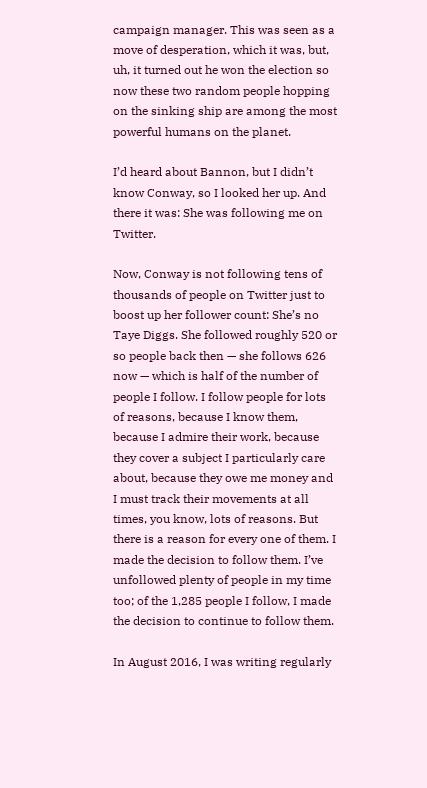campaign manager. This was seen as a move of desperation, which it was, but, uh, it turned out he won the election so now these two random people hopping on the sinking ship are among the most powerful humans on the planet.

I’d heard about Bannon, but I didn’t know Conway, so I looked her up. And there it was: She was following me on Twitter.

Now, Conway is not following tens of thousands of people on Twitter just to boost up her follower count: She’s no Taye Diggs. She followed roughly 520 or so people back then — she follows 626 now — which is half of the number of people I follow. I follow people for lots of reasons, because I know them, because I admire their work, because they cover a subject I particularly care about, because they owe me money and I must track their movements at all times, you know, lots of reasons. But there is a reason for every one of them. I made the decision to follow them. I’ve unfollowed plenty of people in my time too; of the 1,285 people I follow, I made the decision to continue to follow them.

In August 2016, I was writing regularly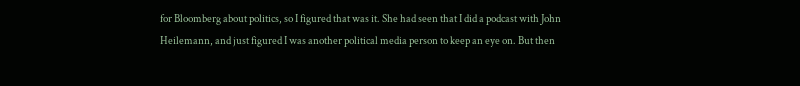for Bloomberg about politics, so I figured that was it. She had seen that I did a podcast with John Heilemann, and just figured I was another political media person to keep an eye on. But then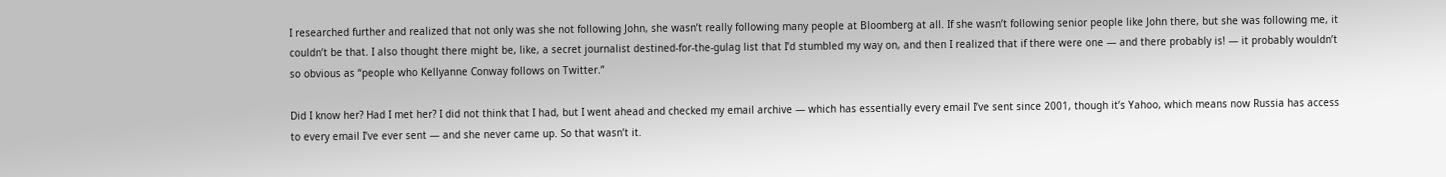I researched further and realized that not only was she not following John, she wasn’t really following many people at Bloomberg at all. If she wasn’t following senior people like John there, but she was following me, it couldn’t be that. I also thought there might be, like, a secret journalist destined-for-the-gulag list that I’d stumbled my way on, and then I realized that if there were one — and there probably is! — it probably wouldn’t so obvious as “people who Kellyanne Conway follows on Twitter.”

Did I know her? Had I met her? I did not think that I had, but I went ahead and checked my email archive — which has essentially every email I’ve sent since 2001, though it’s Yahoo, which means now Russia has access to every email I’ve ever sent — and she never came up. So that wasn’t it.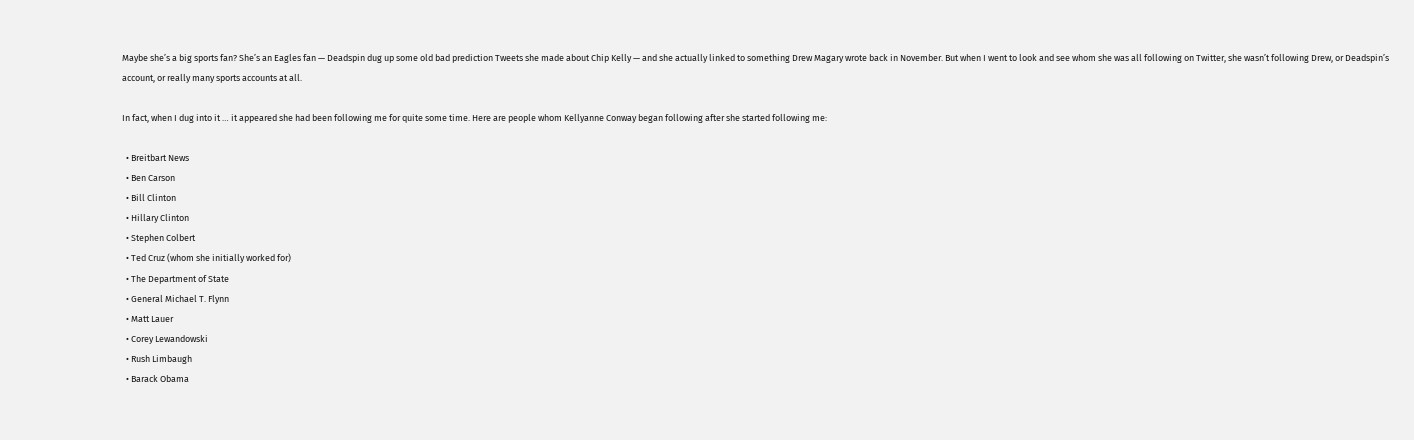Maybe she’s a big sports fan? She’s an Eagles fan — Deadspin dug up some old bad prediction Tweets she made about Chip Kelly — and she actually linked to something Drew Magary wrote back in November. But when I went to look and see whom she was all following on Twitter, she wasn’t following Drew, or Deadspin’s account, or really many sports accounts at all.

In fact, when I dug into it … it appeared she had been following me for quite some time. Here are people whom Kellyanne Conway began following after she started following me:

  • Breitbart News
  • Ben Carson
  • Bill Clinton
  • Hillary Clinton
  • Stephen Colbert
  • Ted Cruz (whom she initially worked for)
  • The Department of State
  • General Michael T. Flynn
  • Matt Lauer
  • Corey Lewandowski
  • Rush Limbaugh
  • Barack Obama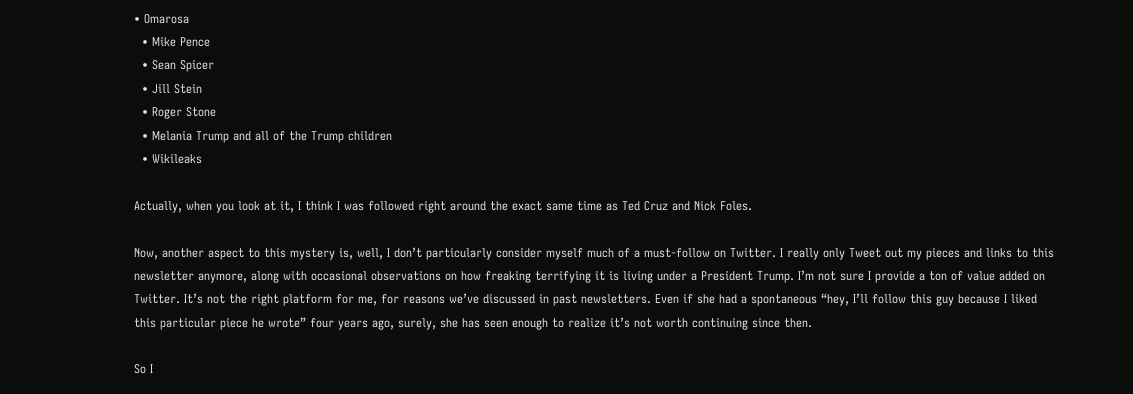• Omarosa
  • Mike Pence
  • Sean Spicer
  • Jill Stein
  • Roger Stone
  • Melania Trump and all of the Trump children
  • Wikileaks

Actually, when you look at it, I think I was followed right around the exact same time as Ted Cruz and Nick Foles.

Now, another aspect to this mystery is, well, I don’t particularly consider myself much of a must-follow on Twitter. I really only Tweet out my pieces and links to this newsletter anymore, along with occasional observations on how freaking terrifying it is living under a President Trump. I’m not sure I provide a ton of value added on Twitter. It’s not the right platform for me, for reasons we’ve discussed in past newsletters. Even if she had a spontaneous “hey, I’ll follow this guy because I liked this particular piece he wrote” four years ago, surely, she has seen enough to realize it’s not worth continuing since then.

So I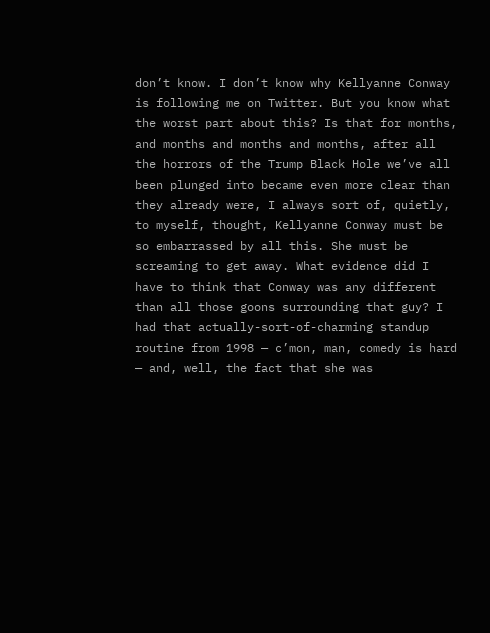don’t know. I don’t know why Kellyanne Conway is following me on Twitter. But you know what the worst part about this? Is that for months, and months and months and months, after all the horrors of the Trump Black Hole we’ve all been plunged into became even more clear than they already were, I always sort of, quietly, to myself, thought, Kellyanne Conway must be so embarrassed by all this. She must be screaming to get away. What evidence did I have to think that Conway was any different than all those goons surrounding that guy? I had that actually-sort-of-charming standup routine from 1998 — c’mon, man, comedy is hard — and, well, the fact that she was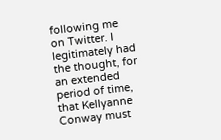following me on Twitter. I legitimately had the thought, for an extended period of time, that Kellyanne Conway must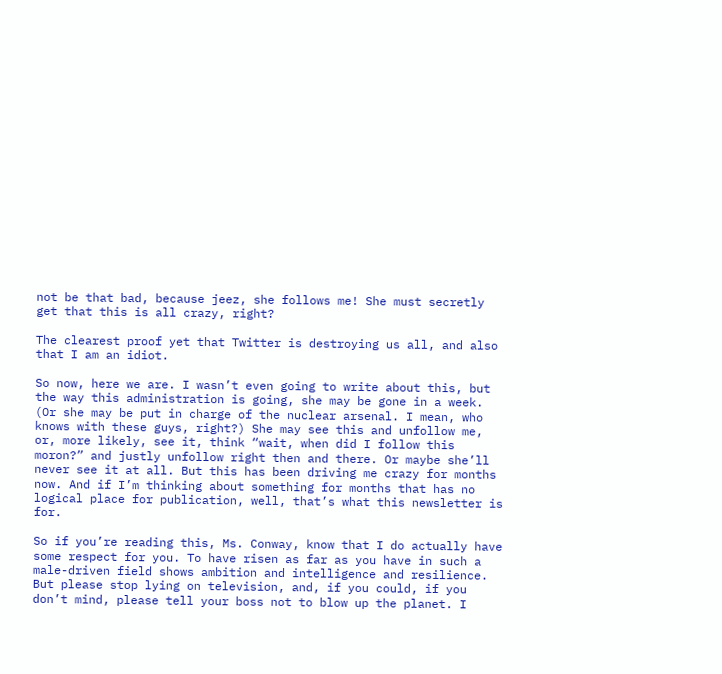not be that bad, because jeez, she follows me! She must secretly get that this is all crazy, right?

The clearest proof yet that Twitter is destroying us all, and also that I am an idiot.

So now, here we are. I wasn’t even going to write about this, but the way this administration is going, she may be gone in a week. (Or she may be put in charge of the nuclear arsenal. I mean, who knows with these guys, right?) She may see this and unfollow me, or, more likely, see it, think “wait, when did I follow this moron?” and justly unfollow right then and there. Or maybe she’ll never see it at all. But this has been driving me crazy for months now. And if I’m thinking about something for months that has no logical place for publication, well, that’s what this newsletter is for.

So if you’re reading this, Ms. Conway, know that I do actually have some respect for you. To have risen as far as you have in such a male-driven field shows ambition and intelligence and resilience. But please stop lying on television, and, if you could, if you don’t mind, please tell your boss not to blow up the planet. I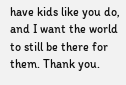have kids like you do, and I want the world to still be there for them. Thank you.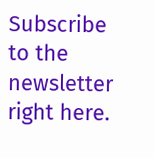Subscribe to the newsletter right here.